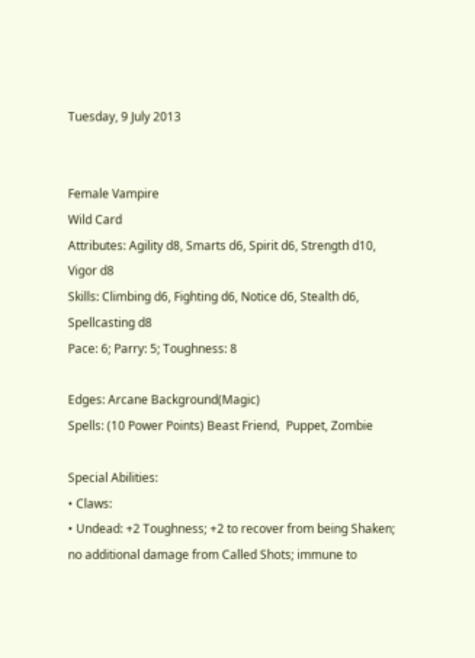Tuesday, 9 July 2013


Female Vampire
Wild Card
Attributes: Agility d8, Smarts d6, Spirit d6, Strength d10, Vigor d8
Skills: Climbing d6, Fighting d6, Notice d6, Stealth d6, Spellcasting d8
Pace: 6; Parry: 5; Toughness: 8

Edges: Arcane Background(Magic)
Spells: (10 Power Points) Beast Friend,  Puppet, Zombie

Special Abilities:
• Claws:
• Undead: +2 Toughness; +2 to recover from being Shaken; no additional damage from Called Shots; immune to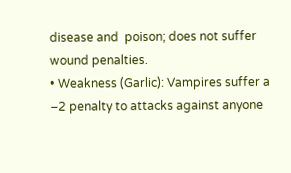disease and  poison; does not suffer wound penalties.
• Weakness (Garlic): Vampires suffer a –2 penalty to attacks against anyone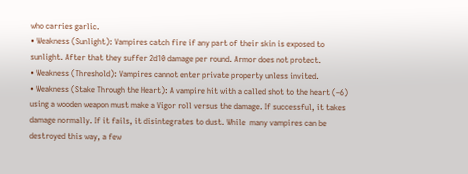who carries garlic.
• Weakness (Sunlight): Vampires catch fire if any part of their skin is exposed to sunlight. After that they suffer 2d10 damage per round. Armor does not protect.
• Weakness (Threshold): Vampires cannot enter private property unless invited.
• Weakness (Stake Through the Heart): A vampire hit with a called shot to the heart (–6) using a wooden weapon must make a Vigor roll versus the damage. If successful, it takes damage normally. If it fails, it disintegrates to dust. While  many vampires can be destroyed this way, a few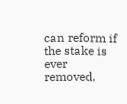can reform if the stake is ever removed.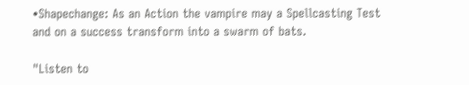•Shapechange: As an Action the vampire may a Spellcasting Test and on a success transform into a swarm of bats.

"Listen to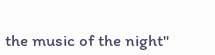the music of the night"